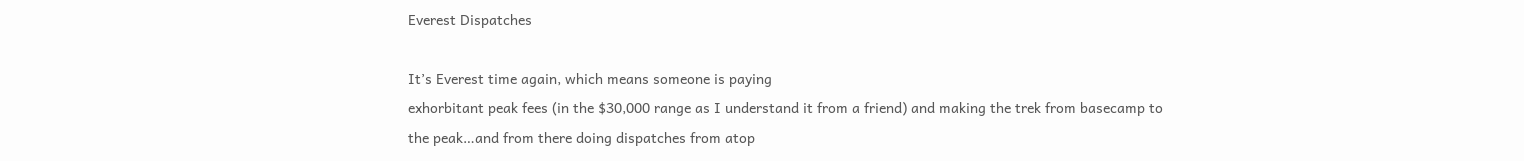Everest Dispatches

It’s Everest time again, which means someone is paying
exhorbitant peak fees (in the $30,000 range as I understand it from a friend) and making the trek from basecamp to
the peak…and from there doing dispatches from atop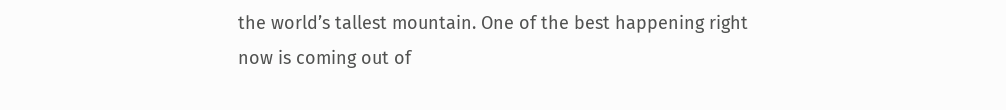the world’s tallest mountain. One of the best happening right
now is coming out of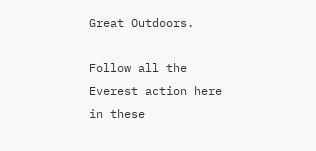Great Outdoors.

Follow all the Everest action here
in these